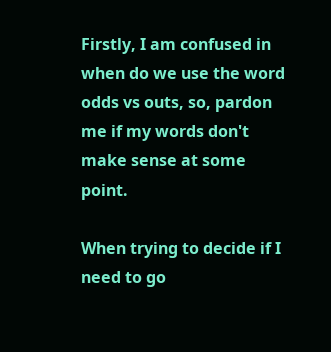Firstly, I am confused in when do we use the word odds vs outs, so, pardon me if my words don't make sense at some point.

When trying to decide if I need to go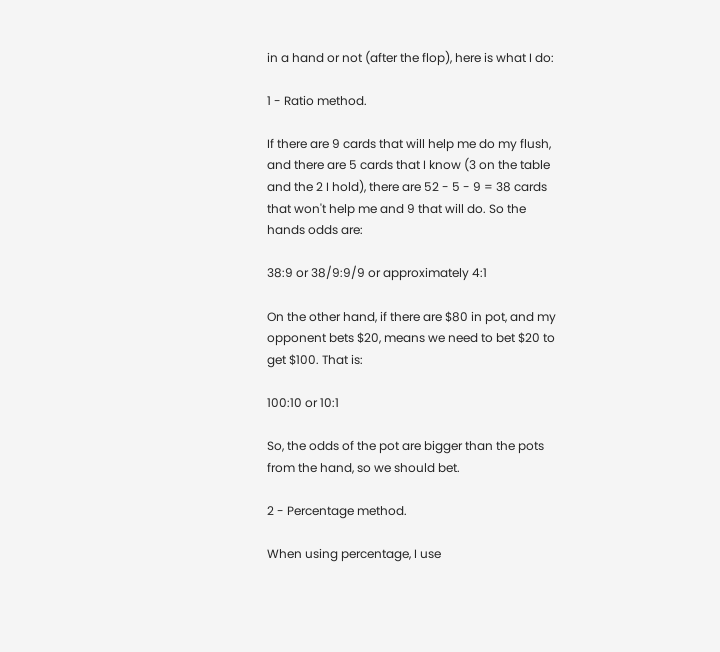in a hand or not (after the flop), here is what I do:

1 - Ratio method.

If there are 9 cards that will help me do my flush, and there are 5 cards that I know (3 on the table and the 2 I hold), there are 52 - 5 - 9 = 38 cards that won't help me and 9 that will do. So the hands odds are:

38:9 or 38/9:9/9 or approximately 4:1

On the other hand, if there are $80 in pot, and my opponent bets $20, means we need to bet $20 to get $100. That is:

100:10 or 10:1

So, the odds of the pot are bigger than the pots from the hand, so we should bet.

2 - Percentage method.

When using percentage, I use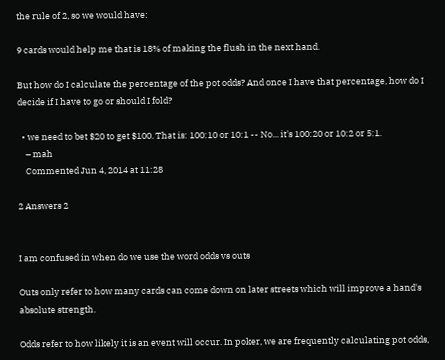the rule of 2, so we would have:

9 cards would help me that is 18% of making the flush in the next hand.

But how do I calculate the percentage of the pot odds? And once I have that percentage, how do I decide if I have to go or should I fold?

  • we need to bet $20 to get $100. That is: 100:10 or 10:1 -- No... it's 100:20 or 10:2 or 5:1.
    – mah
    Commented Jun 4, 2014 at 11:28

2 Answers 2


I am confused in when do we use the word odds vs outs

Outs only refer to how many cards can come down on later streets which will improve a hand's absolute strength.

Odds refer to how likely it is an event will occur. In poker, we are frequently calculating pot odds,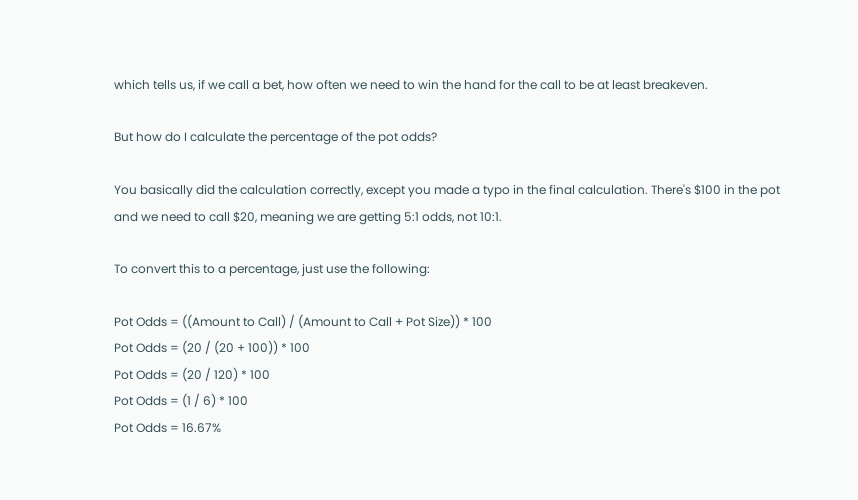which tells us, if we call a bet, how often we need to win the hand for the call to be at least breakeven.

But how do I calculate the percentage of the pot odds?

You basically did the calculation correctly, except you made a typo in the final calculation. There's $100 in the pot and we need to call $20, meaning we are getting 5:1 odds, not 10:1.

To convert this to a percentage, just use the following:

Pot Odds = ((Amount to Call) / (Amount to Call + Pot Size)) * 100
Pot Odds = (20 / (20 + 100)) * 100
Pot Odds = (20 / 120) * 100
Pot Odds = (1 / 6) * 100
Pot Odds = 16.67%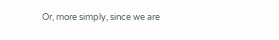Or, more simply, since we are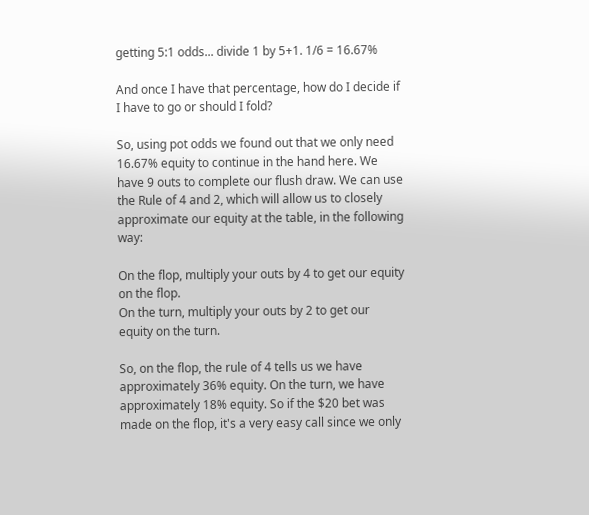getting 5:1 odds... divide 1 by 5+1. 1/6 = 16.67%

And once I have that percentage, how do I decide if I have to go or should I fold?

So, using pot odds we found out that we only need 16.67% equity to continue in the hand here. We have 9 outs to complete our flush draw. We can use the Rule of 4 and 2, which will allow us to closely approximate our equity at the table, in the following way:

On the flop, multiply your outs by 4 to get our equity on the flop.
On the turn, multiply your outs by 2 to get our equity on the turn.

So, on the flop, the rule of 4 tells us we have approximately 36% equity. On the turn, we have approximately 18% equity. So if the $20 bet was made on the flop, it's a very easy call since we only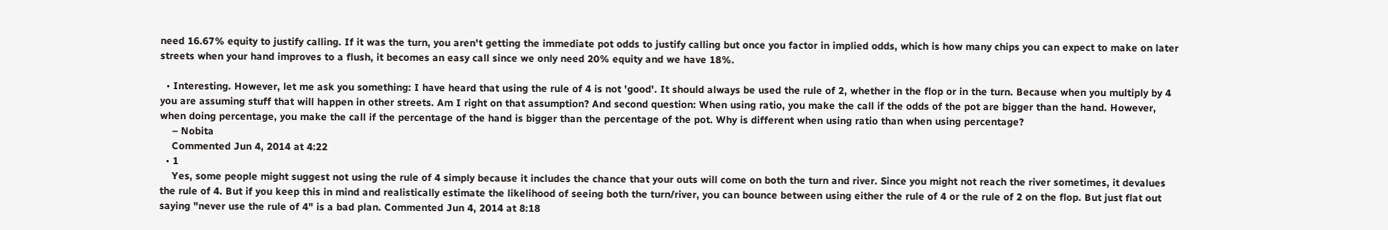need 16.67% equity to justify calling. If it was the turn, you aren't getting the immediate pot odds to justify calling but once you factor in implied odds, which is how many chips you can expect to make on later streets when your hand improves to a flush, it becomes an easy call since we only need 20% equity and we have 18%.

  • Interesting. However, let me ask you something: I have heard that using the rule of 4 is not 'good'. It should always be used the rule of 2, whether in the flop or in the turn. Because when you multiply by 4 you are assuming stuff that will happen in other streets. Am I right on that assumption? And second question: When using ratio, you make the call if the odds of the pot are bigger than the hand. However, when doing percentage, you make the call if the percentage of the hand is bigger than the percentage of the pot. Why is different when using ratio than when using percentage?
    – Nobita
    Commented Jun 4, 2014 at 4:22
  • 1
    Yes, some people might suggest not using the rule of 4 simply because it includes the chance that your outs will come on both the turn and river. Since you might not reach the river sometimes, it devalues the rule of 4. But if you keep this in mind and realistically estimate the likelihood of seeing both the turn/river, you can bounce between using either the rule of 4 or the rule of 2 on the flop. But just flat out saying "never use the rule of 4" is a bad plan. Commented Jun 4, 2014 at 8:18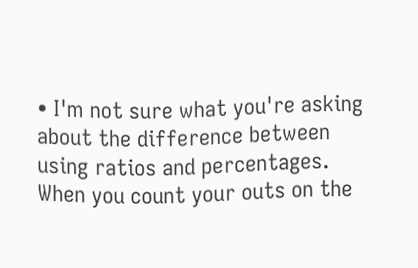• I'm not sure what you're asking about the difference between using ratios and percentages. When you count your outs on the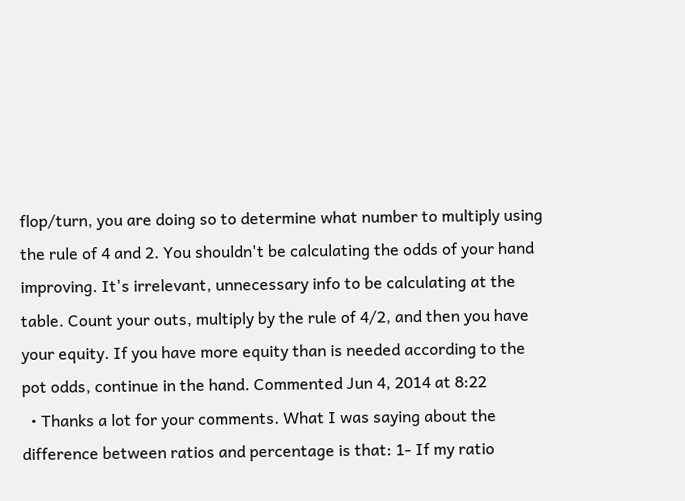flop/turn, you are doing so to determine what number to multiply using the rule of 4 and 2. You shouldn't be calculating the odds of your hand improving. It's irrelevant, unnecessary info to be calculating at the table. Count your outs, multiply by the rule of 4/2, and then you have your equity. If you have more equity than is needed according to the pot odds, continue in the hand. Commented Jun 4, 2014 at 8:22
  • Thanks a lot for your comments. What I was saying about the difference between ratios and percentage is that: 1- If my ratio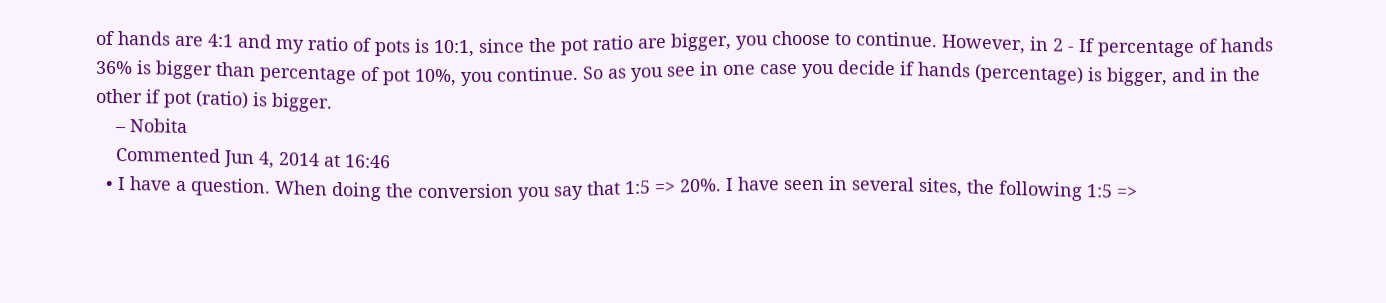of hands are 4:1 and my ratio of pots is 10:1, since the pot ratio are bigger, you choose to continue. However, in 2 - If percentage of hands 36% is bigger than percentage of pot 10%, you continue. So as you see in one case you decide if hands (percentage) is bigger, and in the other if pot (ratio) is bigger.
    – Nobita
    Commented Jun 4, 2014 at 16:46
  • I have a question. When doing the conversion you say that 1:5 => 20%. I have seen in several sites, the following 1:5 =>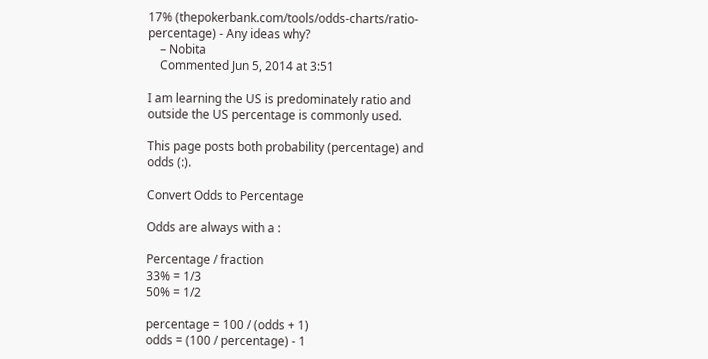17% (thepokerbank.com/tools/odds-charts/ratio-percentage) - Any ideas why?
    – Nobita
    Commented Jun 5, 2014 at 3:51

I am learning the US is predominately ratio and outside the US percentage is commonly used.

This page posts both probability (percentage) and odds (:).

Convert Odds to Percentage

Odds are always with a :

Percentage / fraction
33% = 1/3
50% = 1/2

percentage = 100 / (odds + 1)
odds = (100 / percentage) - 1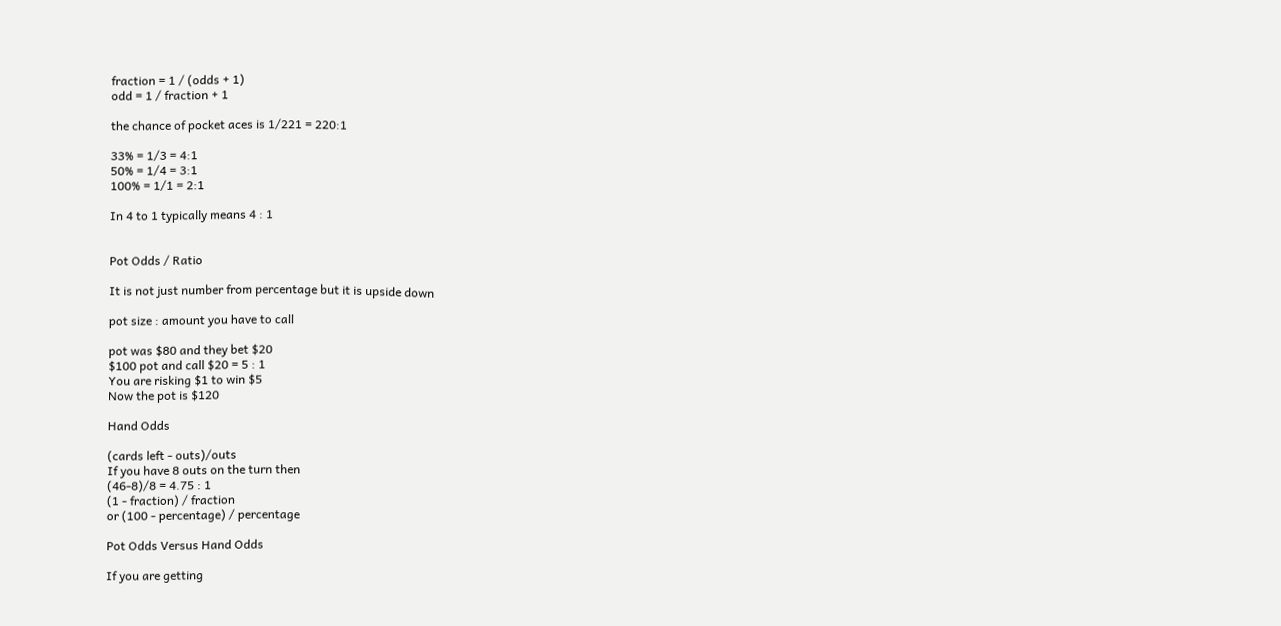fraction = 1 / (odds + 1)
odd = 1 / fraction + 1

the chance of pocket aces is 1/221 = 220:1

33% = 1/3 = 4:1
50% = 1/4 = 3:1
100% = 1/1 = 2:1

In 4 to 1 typically means 4 : 1


Pot Odds / Ratio

It is not just number from percentage but it is upside down

pot size : amount you have to call

pot was $80 and they bet $20
$100 pot and call $20 = 5 : 1
You are risking $1 to win $5
Now the pot is $120

Hand Odds

(cards left - outs)/outs
If you have 8 outs on the turn then
(46-8)/8 = 4.75 : 1
(1 - fraction) / fraction
or (100 - percentage) / percentage

Pot Odds Versus Hand Odds

If you are getting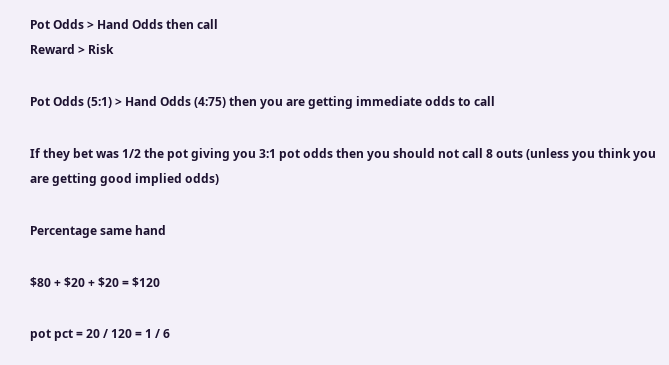Pot Odds > Hand Odds then call
Reward > Risk

Pot Odds (5:1) > Hand Odds (4:75) then you are getting immediate odds to call

If they bet was 1/2 the pot giving you 3:1 pot odds then you should not call 8 outs (unless you think you are getting good implied odds)

Percentage same hand

$80 + $20 + $20 = $120

pot pct = 20 / 120 = 1 / 6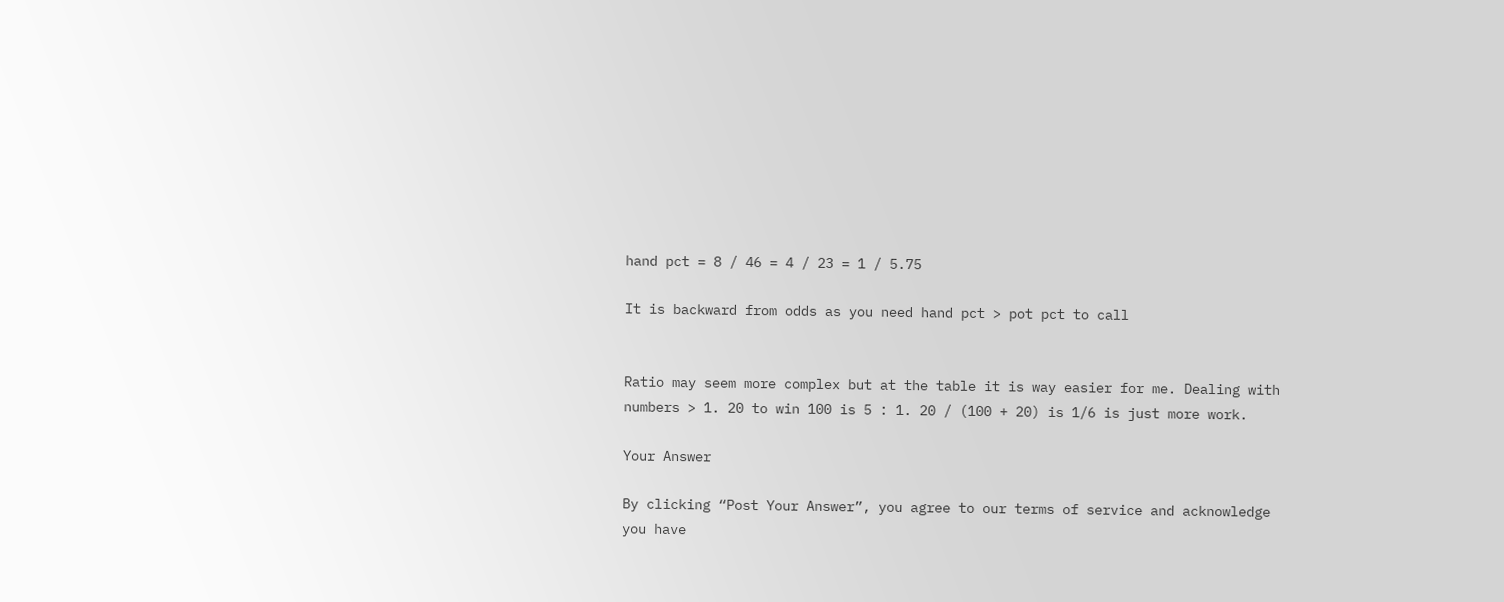hand pct = 8 / 46 = 4 / 23 = 1 / 5.75

It is backward from odds as you need hand pct > pot pct to call


Ratio may seem more complex but at the table it is way easier for me. Dealing with numbers > 1. 20 to win 100 is 5 : 1. 20 / (100 + 20) is 1/6 is just more work.

Your Answer

By clicking “Post Your Answer”, you agree to our terms of service and acknowledge you have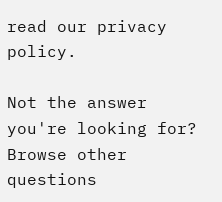read our privacy policy.

Not the answer you're looking for? Browse other questions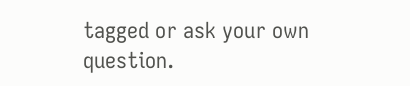tagged or ask your own question.